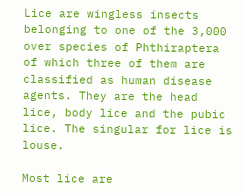Lice are wingless insects belonging to one of the 3,000 over species of Phthiraptera of which three of them are classified as human disease agents. They are the head lice, body lice and the pubic lice. The singular for lice is louse.

Most lice are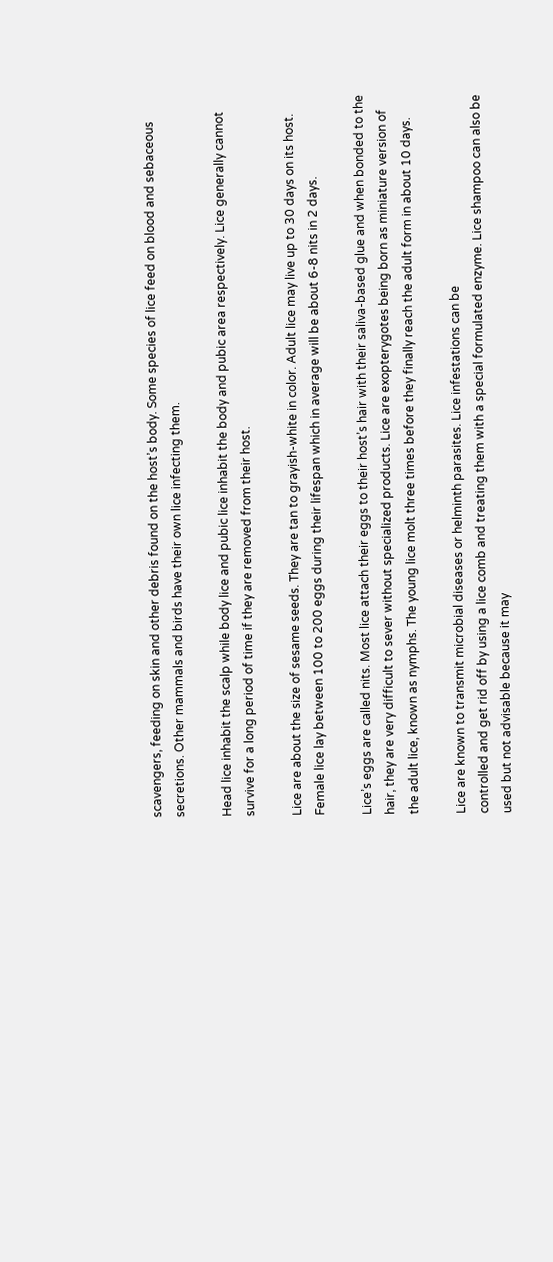scavengers, feeding on skin and other debris found on the host’s body. Some species of lice feed on blood and sebaceous secretions. Other mammals and birds have their own lice infecting them.

Head lice inhabit the scalp while body lice and pubic lice inhabit the body and pubic area respectively. Lice generally cannot survive for a long period of time if they are removed from their host.

Lice are about the size of sesame seeds. They are tan to grayish-white in color. Adult lice may live up to 30 days on its host. Female lice lay between 100 to 200 eggs during their lifespan which in average will be about 6-8 nits in 2 days.

Lice’s eggs are called nits. Most lice attach their eggs to their host’s hair with their saliva-based glue and when bonded to the hair, they are very difficult to sever without specialized products. Lice are exopterygotes being born as miniature version of the adult lice, known as nymphs. The young lice molt three times before they finally reach the adult form in about 10 days.

Lice are known to transmit microbial diseases or helminth parasites. Lice infestations can be
controlled and get rid off by using a lice comb and treating them with a special formulated enzyme. Lice shampoo can also be used but not advisable because it may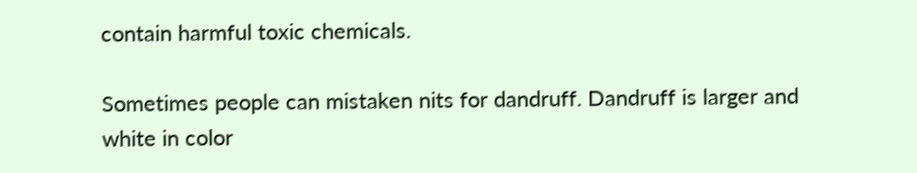contain harmful toxic chemicals.

Sometimes people can mistaken nits for dandruff. Dandruff is larger and white in color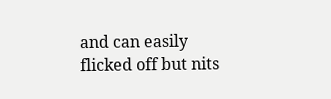and can easily flicked off but nits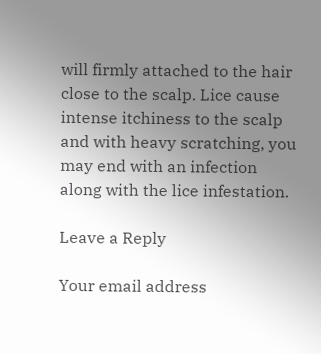will firmly attached to the hair close to the scalp. Lice cause intense itchiness to the scalp and with heavy scratching, you may end with an infection along with the lice infestation.

Leave a Reply

Your email address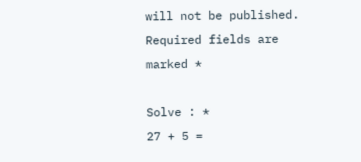will not be published. Required fields are marked *

Solve : *
27 + 5 =